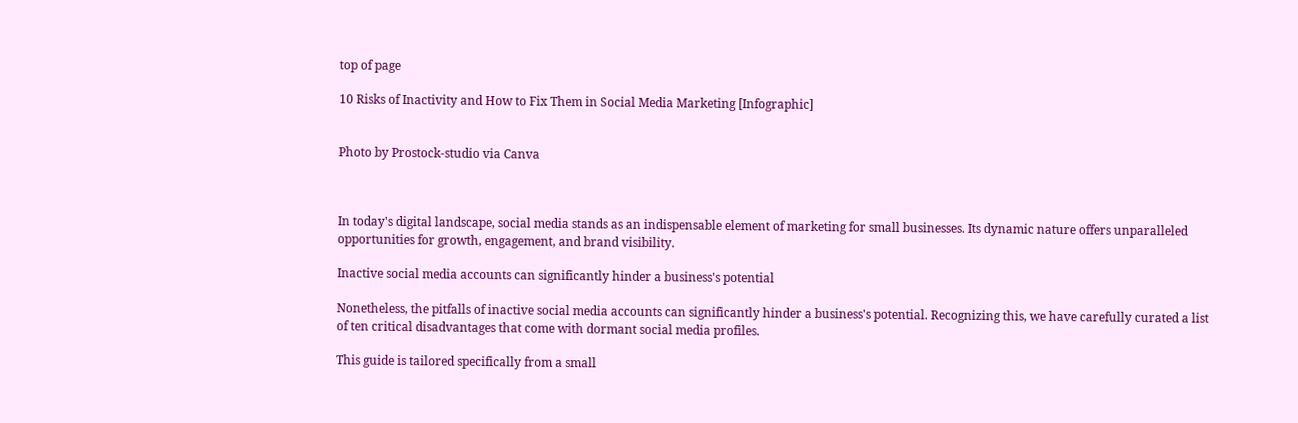top of page

10 Risks of Inactivity and How to Fix Them in Social Media Marketing [Infographic]


Photo by Prostock-studio via Canva



In today's digital landscape, social media stands as an indispensable element of marketing for small businesses. Its dynamic nature offers unparalleled opportunities for growth, engagement, and brand visibility.

Inactive social media accounts can significantly hinder a business's potential

Nonetheless, the pitfalls of inactive social media accounts can significantly hinder a business's potential. Recognizing this, we have carefully curated a list of ten critical disadvantages that come with dormant social media profiles.

This guide is tailored specifically from a small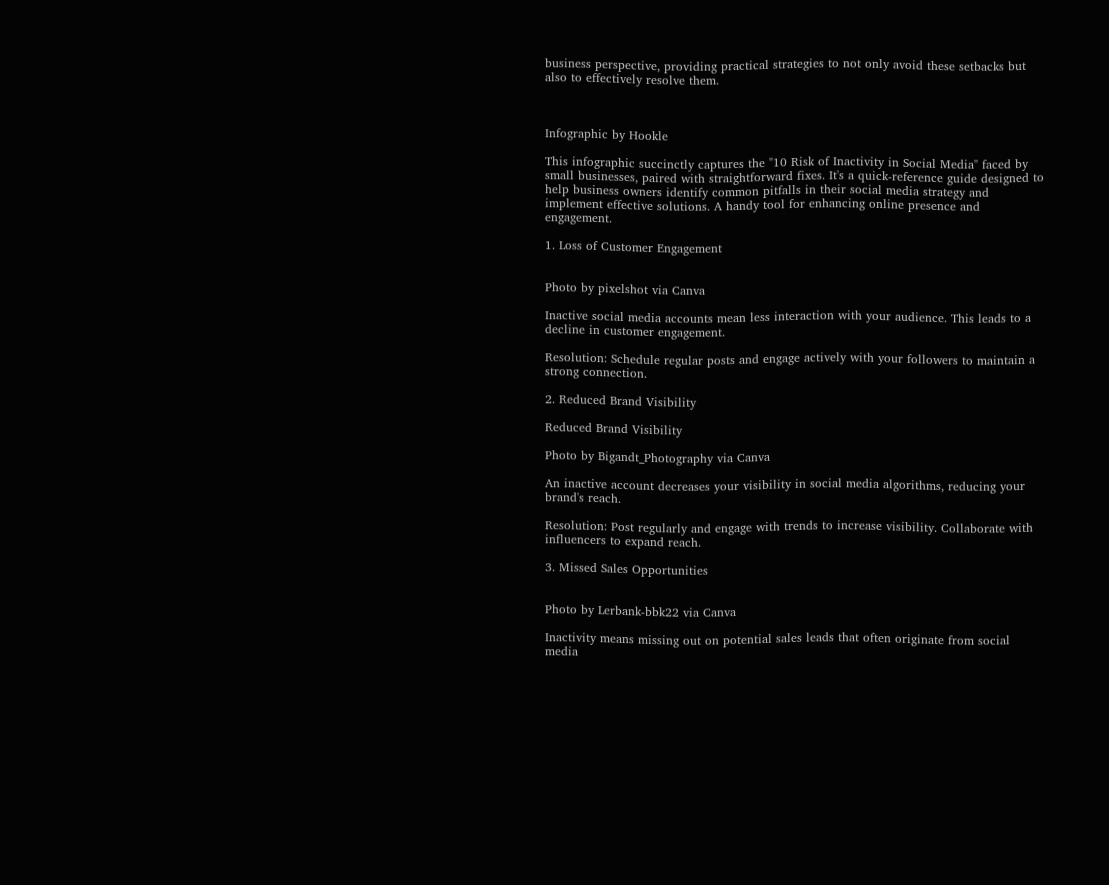business perspective, providing practical strategies to not only avoid these setbacks but also to effectively resolve them.



Infographic by Hookle

This infographic succinctly captures the "10 Risk of Inactivity in Social Media" faced by small businesses, paired with straightforward fixes. It's a quick-reference guide designed to help business owners identify common pitfalls in their social media strategy and implement effective solutions. A handy tool for enhancing online presence and engagement.

1. Loss of Customer Engagement


Photo by pixelshot via Canva

Inactive social media accounts mean less interaction with your audience. This leads to a decline in customer engagement.

Resolution: Schedule regular posts and engage actively with your followers to maintain a strong connection.

2. Reduced Brand Visibility

Reduced Brand Visibility

Photo by Bigandt_Photography via Canva

An inactive account decreases your visibility in social media algorithms, reducing your brand's reach.

Resolution: Post regularly and engage with trends to increase visibility. Collaborate with influencers to expand reach.

3. Missed Sales Opportunities


Photo by Lerbank-bbk22 via Canva

Inactivity means missing out on potential sales leads that often originate from social media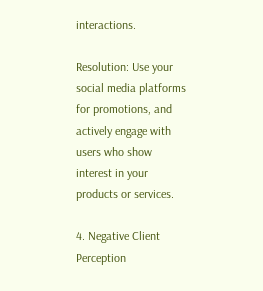interactions.

Resolution: Use your social media platforms for promotions, and actively engage with users who show interest in your products or services.

4. Negative Client Perception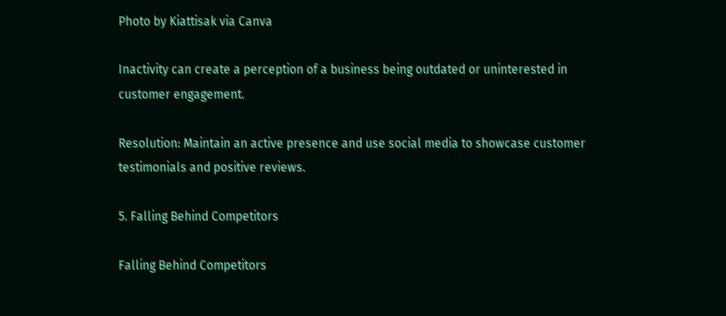Photo by Kiattisak via Canva

Inactivity can create a perception of a business being outdated or uninterested in customer engagement.

Resolution: Maintain an active presence and use social media to showcase customer testimonials and positive reviews.

5. Falling Behind Competitors

Falling Behind Competitors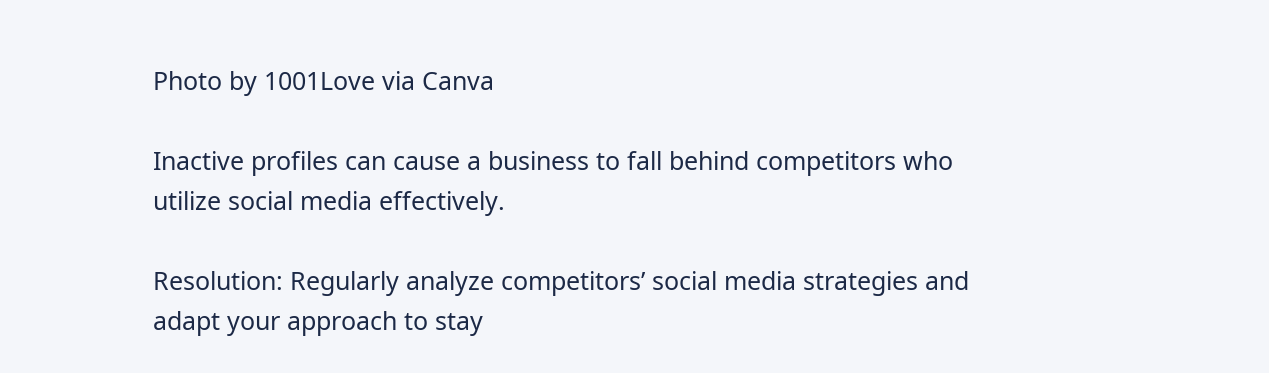Photo by 1001Love via Canva

Inactive profiles can cause a business to fall behind competitors who utilize social media effectively.

Resolution: Regularly analyze competitors’ social media strategies and adapt your approach to stay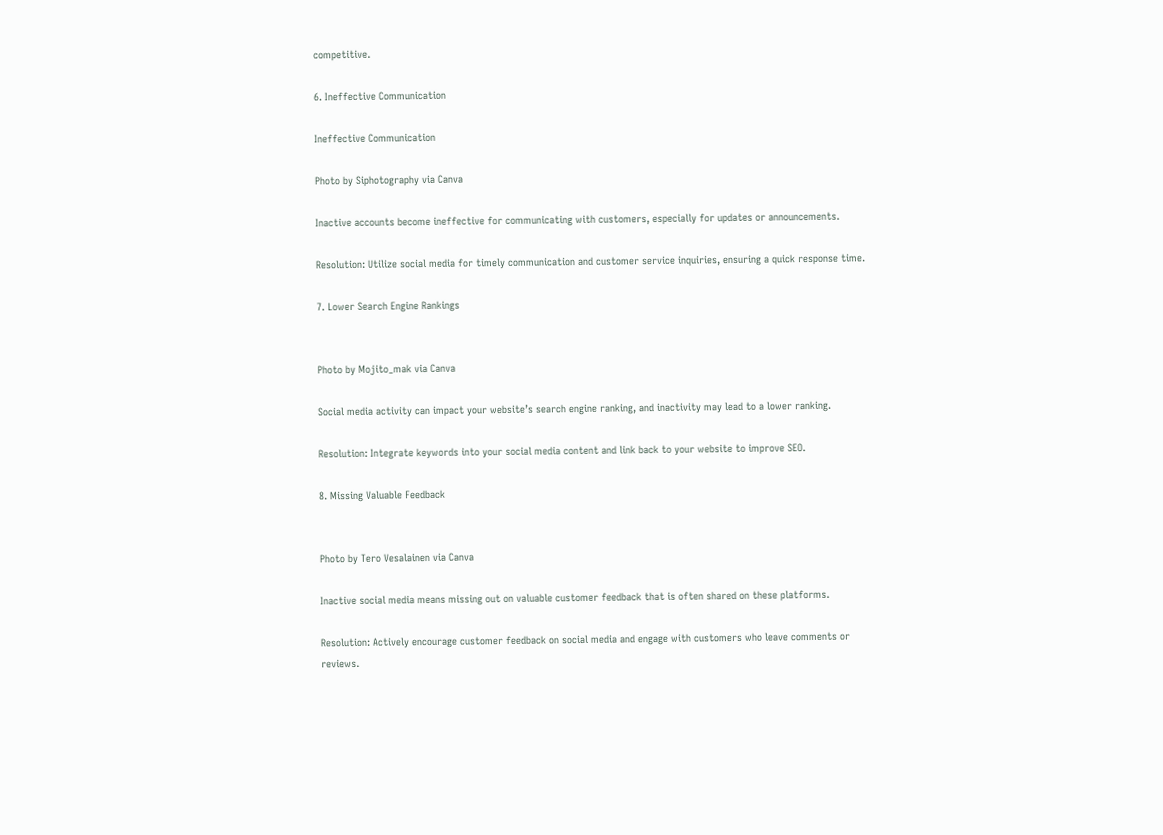competitive.

6. Ineffective Communication

Ineffective Communication

Photo by Siphotography via Canva

Inactive accounts become ineffective for communicating with customers, especially for updates or announcements.

Resolution: Utilize social media for timely communication and customer service inquiries, ensuring a quick response time.

7. Lower Search Engine Rankings


Photo by Mojito_mak via Canva

Social media activity can impact your website’s search engine ranking, and inactivity may lead to a lower ranking.

Resolution: Integrate keywords into your social media content and link back to your website to improve SEO.

8. Missing Valuable Feedback


Photo by Tero Vesalainen via Canva

Inactive social media means missing out on valuable customer feedback that is often shared on these platforms.

Resolution: Actively encourage customer feedback on social media and engage with customers who leave comments or reviews.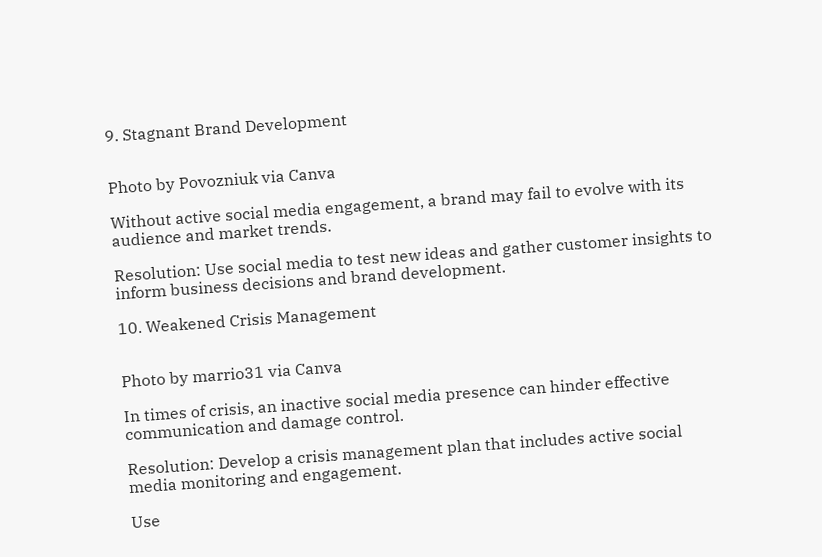9. Stagnant Brand Development


Photo by Povozniuk via Canva

Without active social media engagement, a brand may fail to evolve with its audience and market trends.

Resolution: Use social media to test new ideas and gather customer insights to inform business decisions and brand development.

10. Weakened Crisis Management


Photo by marrio31 via Canva

In times of crisis, an inactive social media presence can hinder effective communication and damage control.

Resolution: Develop a crisis management plan that includes active social media monitoring and engagement.

Use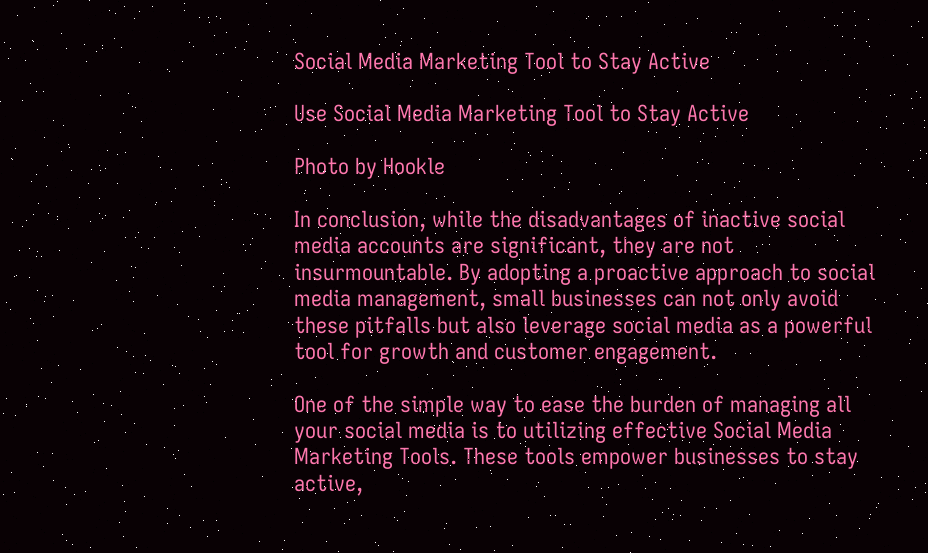Social Media Marketing Tool to Stay Active

Use Social Media Marketing Tool to Stay Active

Photo by Hookle

In conclusion, while the disadvantages of inactive social media accounts are significant, they are not insurmountable. By adopting a proactive approach to social media management, small businesses can not only avoid these pitfalls but also leverage social media as a powerful tool for growth and customer engagement.

One of the simple way to ease the burden of managing all your social media is to utilizing effective Social Media Marketing Tools. These tools empower businesses to stay active,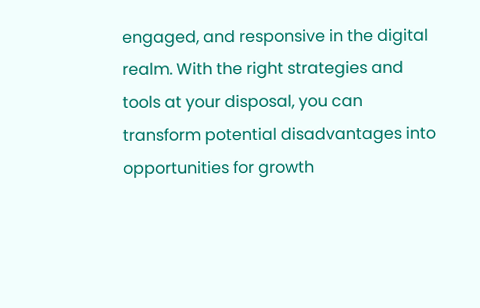engaged, and responsive in the digital realm. With the right strategies and tools at your disposal, you can transform potential disadvantages into opportunities for growth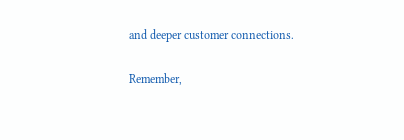and deeper customer connections.

Remember,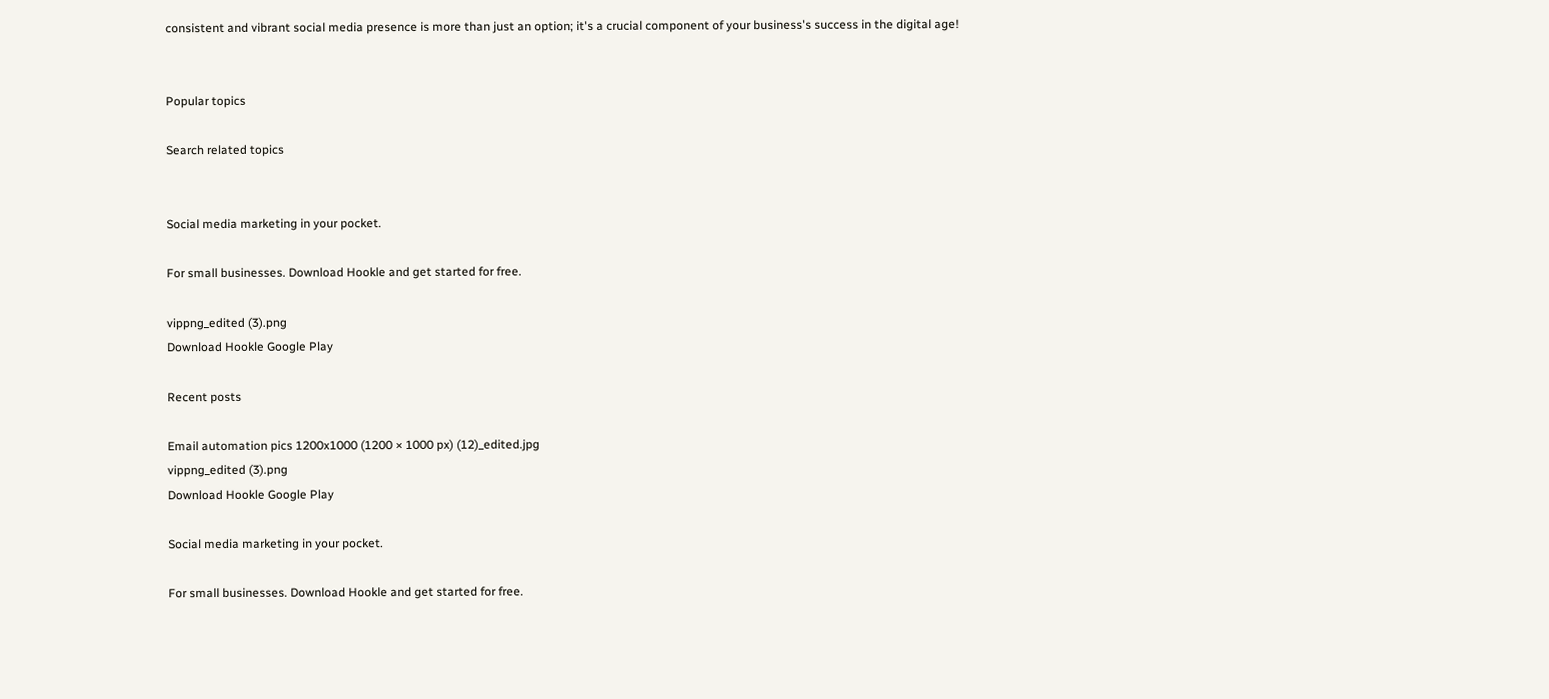consistent and vibrant social media presence is more than just an option; it's a crucial component of your business's success in the digital age!


Popular topics

Search related topics


Social media marketing in your pocket.

For small businesses. Download Hookle and get started for free.

vippng_edited (3).png
Download Hookle Google Play

Recent posts

Email automation pics 1200x1000 (1200 × 1000 px) (12)_edited.jpg
vippng_edited (3).png
Download Hookle Google Play

Social media marketing in your pocket.

For small businesses. Download Hookle and get started for free.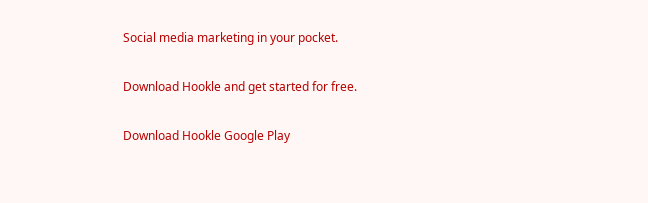Social media marketing in your pocket.

Download Hookle and get started for free.

Download Hookle Google Play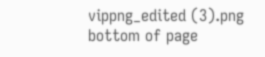vippng_edited (3).png
bottom of page